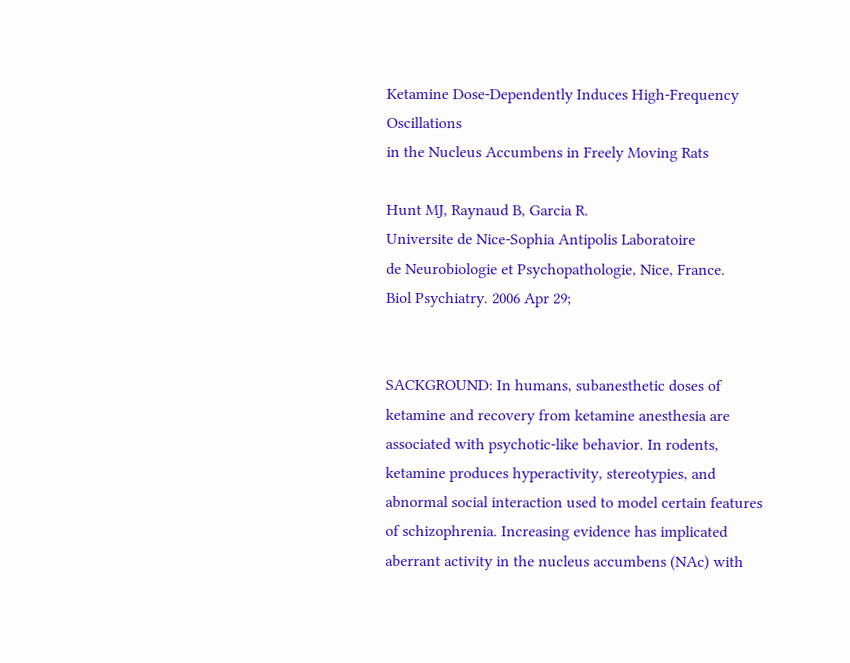Ketamine Dose-Dependently Induces High-Frequency Oscillations
in the Nucleus Accumbens in Freely Moving Rats

Hunt MJ, Raynaud B, Garcia R.
Universite de Nice-Sophia Antipolis Laboratoire
de Neurobiologie et Psychopathologie, Nice, France.
Biol Psychiatry. 2006 Apr 29;


SACKGROUND: In humans, subanesthetic doses of ketamine and recovery from ketamine anesthesia are associated with psychotic-like behavior. In rodents, ketamine produces hyperactivity, stereotypies, and abnormal social interaction used to model certain features of schizophrenia. Increasing evidence has implicated aberrant activity in the nucleus accumbens (NAc) with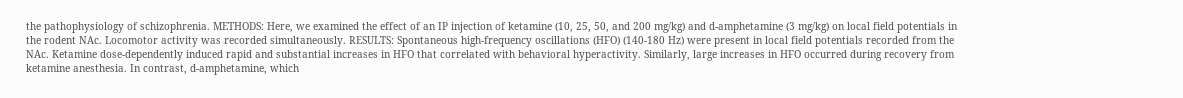the pathophysiology of schizophrenia. METHODS: Here, we examined the effect of an IP injection of ketamine (10, 25, 50, and 200 mg/kg) and d-amphetamine (3 mg/kg) on local field potentials in the rodent NAc. Locomotor activity was recorded simultaneously. RESULTS: Spontaneous high-frequency oscillations (HFO) (140-180 Hz) were present in local field potentials recorded from the NAc. Ketamine dose-dependently induced rapid and substantial increases in HFO that correlated with behavioral hyperactivity. Similarly, large increases in HFO occurred during recovery from ketamine anesthesia. In contrast, d-amphetamine, which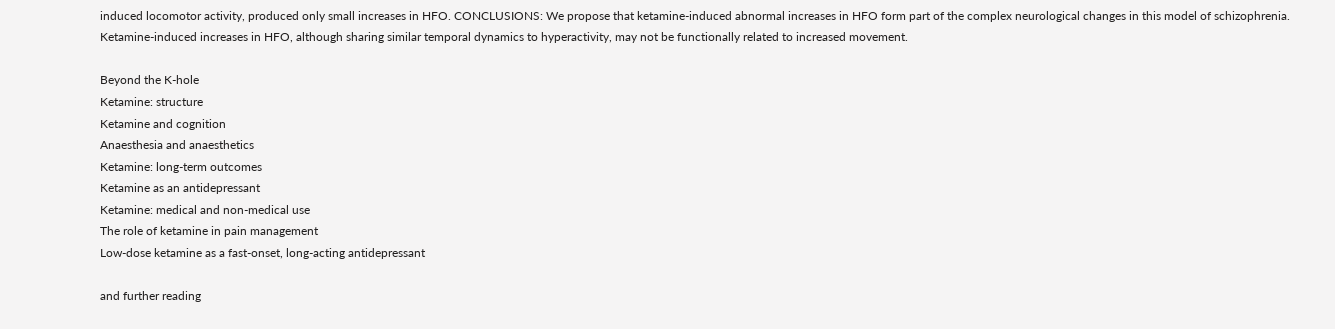induced locomotor activity, produced only small increases in HFO. CONCLUSIONS: We propose that ketamine-induced abnormal increases in HFO form part of the complex neurological changes in this model of schizophrenia. Ketamine-induced increases in HFO, although sharing similar temporal dynamics to hyperactivity, may not be functionally related to increased movement.

Beyond the K-hole
Ketamine: structure
Ketamine and cognition
Anaesthesia and anaesthetics
Ketamine: long-term outcomes
Ketamine as an antidepressant
Ketamine: medical and non-medical use
The role of ketamine in pain management
Low-dose ketamine as a fast-onset, long-acting antidepressant

and further reading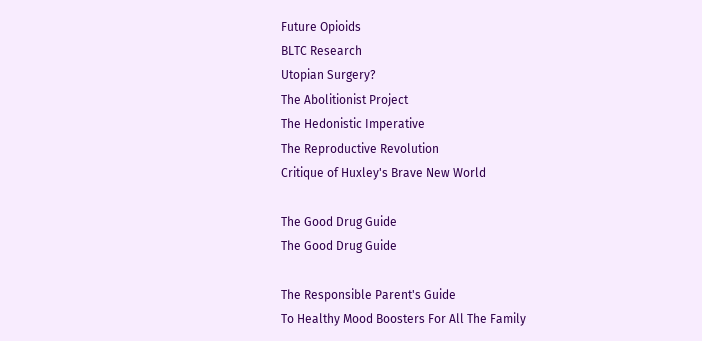Future Opioids
BLTC Research
Utopian Surgery?
The Abolitionist Project
The Hedonistic Imperative
The Reproductive Revolution
Critique of Huxley's Brave New World

The Good Drug Guide
The Good Drug Guide

The Responsible Parent's Guide
To Healthy Mood Boosters For All The Family